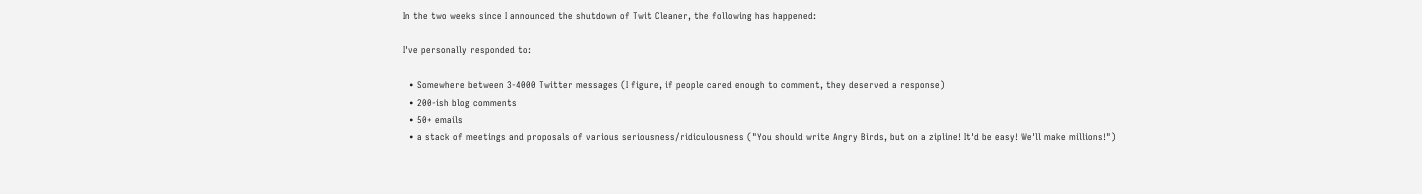In the two weeks since I announced the shutdown of Twit Cleaner, the following has happened:

I've personally responded to:

  • Somewhere between 3-4000 Twitter messages (I figure, if people cared enough to comment, they deserved a response)
  • 200-ish blog comments
  • 50+ emails
  • a stack of meetings and proposals of various seriousness/ridiculousness ("You should write Angry Birds, but on a zipline! It'd be easy! We'll make millions!")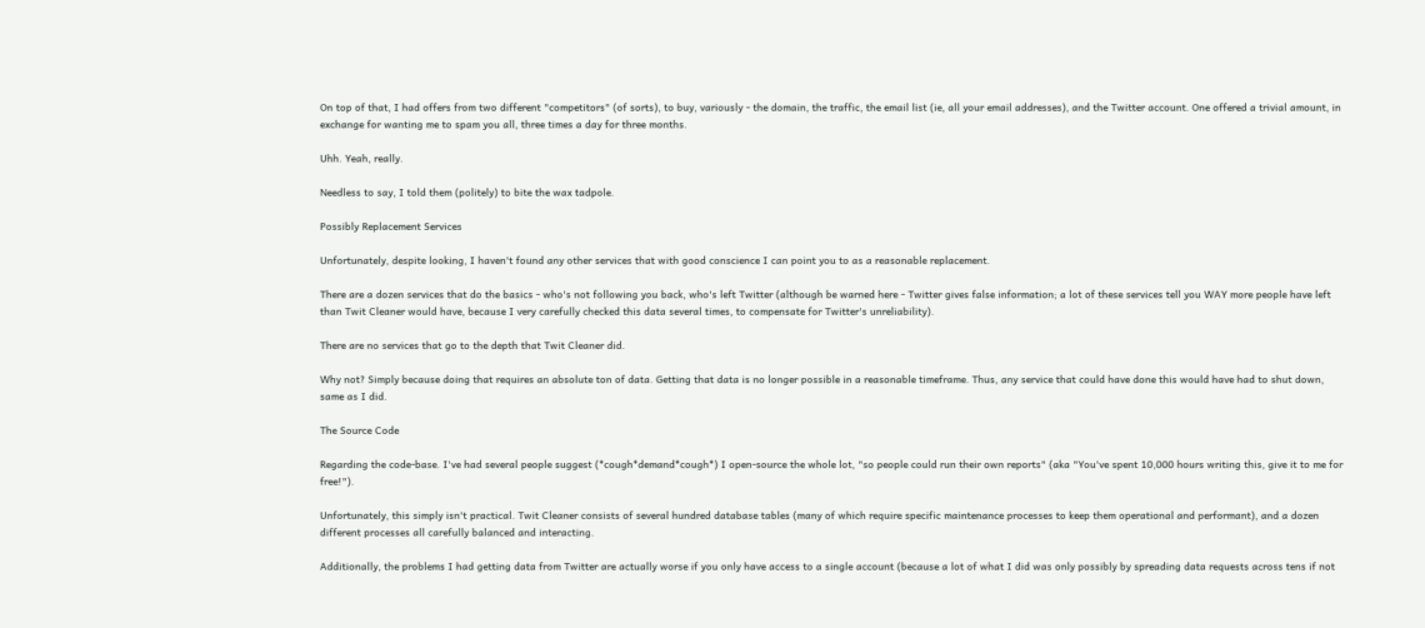On top of that, I had offers from two different "competitors" (of sorts), to buy, variously - the domain, the traffic, the email list (ie, all your email addresses), and the Twitter account. One offered a trivial amount, in exchange for wanting me to spam you all, three times a day for three months.

Uhh. Yeah, really.

Needless to say, I told them (politely) to bite the wax tadpole.

Possibly Replacement Services

Unfortunately, despite looking, I haven't found any other services that with good conscience I can point you to as a reasonable replacement.

There are a dozen services that do the basics - who's not following you back, who's left Twitter (although be warned here - Twitter gives false information; a lot of these services tell you WAY more people have left than Twit Cleaner would have, because I very carefully checked this data several times, to compensate for Twitter's unreliability).

There are no services that go to the depth that Twit Cleaner did.

Why not? Simply because doing that requires an absolute ton of data. Getting that data is no longer possible in a reasonable timeframe. Thus, any service that could have done this would have had to shut down, same as I did.

The Source Code

Regarding the code-base. I've had several people suggest (*cough*demand*cough*) I open-source the whole lot, "so people could run their own reports" (aka "You've spent 10,000 hours writing this, give it to me for free!").

Unfortunately, this simply isn't practical. Twit Cleaner consists of several hundred database tables (many of which require specific maintenance processes to keep them operational and performant), and a dozen different processes all carefully balanced and interacting.

Additionally, the problems I had getting data from Twitter are actually worse if you only have access to a single account (because a lot of what I did was only possibly by spreading data requests across tens if not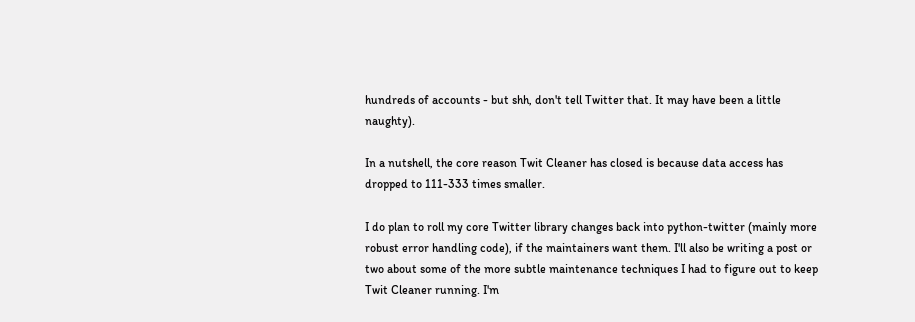hundreds of accounts - but shh, don't tell Twitter that. It may have been a little naughty).

In a nutshell, the core reason Twit Cleaner has closed is because data access has dropped to 111-333 times smaller.

I do plan to roll my core Twitter library changes back into python-twitter (mainly more robust error handling code), if the maintainers want them. I'll also be writing a post or two about some of the more subtle maintenance techniques I had to figure out to keep Twit Cleaner running. I'm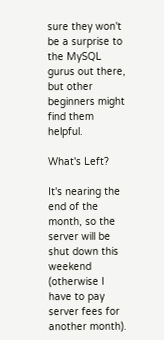sure they won't be a surprise to the MySQL gurus out there, but other beginners might find them helpful.

What's Left?

It's nearing the end of the month, so the server will be shut down this weekend (otherwise I have to pay server fees for another month).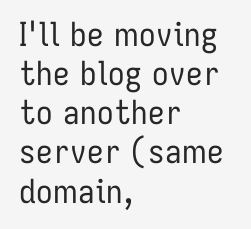I'll be moving the blog over to another server (same domain,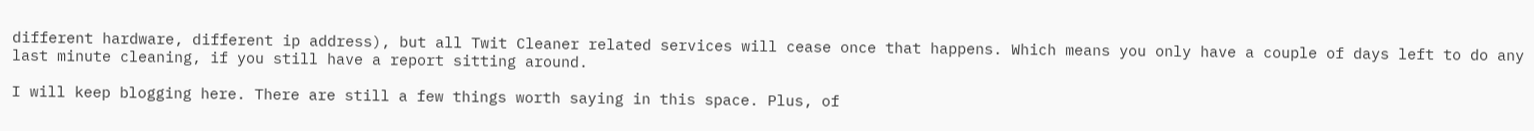different hardware, different ip address), but all Twit Cleaner related services will cease once that happens. Which means you only have a couple of days left to do any last minute cleaning, if you still have a report sitting around.

I will keep blogging here. There are still a few things worth saying in this space. Plus, of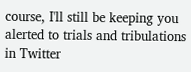course, I'll still be keeping you alerted to trials and tribulations in Twitter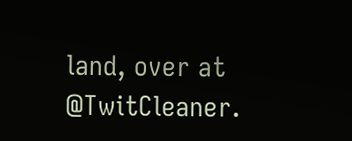land, over at @TwitCleaner.